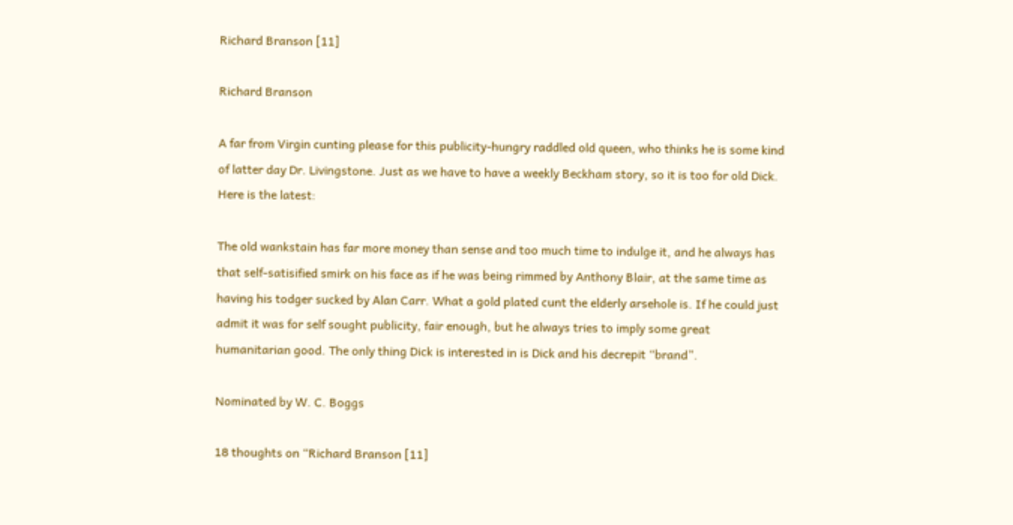Richard Branson [11]

Richard Branson

A far from Virgin cunting please for this publicity-hungry raddled old queen, who thinks he is some kind of latter day Dr. Livingstone. Just as we have to have a weekly Beckham story, so it is too for old Dick. Here is the latest:

The old wankstain has far more money than sense and too much time to indulge it, and he always has that self-satisified smirk on his face as if he was being rimmed by Anthony Blair, at the same time as having his todger sucked by Alan Carr. What a gold plated cunt the elderly arsehole is. If he could just admit it was for self sought publicity, fair enough, but he always tries to imply some great humanitarian good. The only thing Dick is interested in is Dick and his decrepit “brand”.

Nominated by W. C. Boggs

18 thoughts on “Richard Branson [11]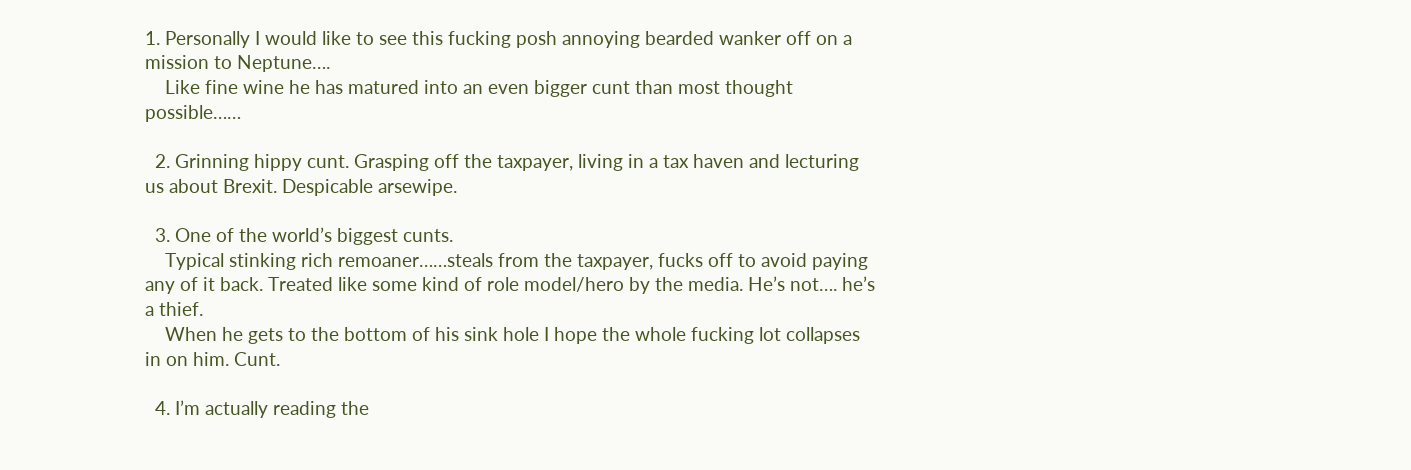1. Personally I would like to see this fucking posh annoying bearded wanker off on a mission to Neptune….
    Like fine wine he has matured into an even bigger cunt than most thought possible……

  2. Grinning hippy cunt. Grasping off the taxpayer, living in a tax haven and lecturing us about Brexit. Despicable arsewipe.

  3. One of the world’s biggest cunts.
    Typical stinking rich remoaner……steals from the taxpayer, fucks off to avoid paying any of it back. Treated like some kind of role model/hero by the media. He’s not…. he’s a thief.
    When he gets to the bottom of his sink hole I hope the whole fucking lot collapses in on him. Cunt.

  4. I’m actually reading the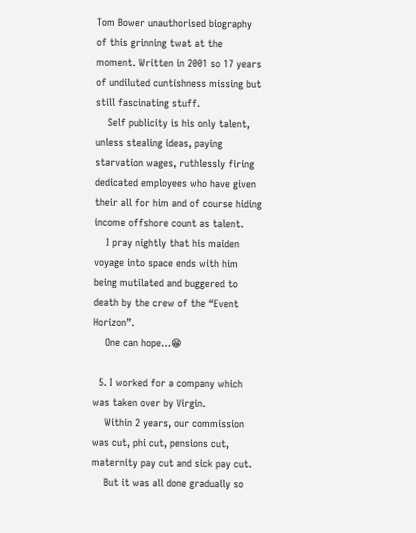Tom Bower unauthorised biography of this grinning twat at the moment. Written in 2001 so 17 years of undiluted cuntishness missing but still fascinating stuff.
    Self publicity is his only talent, unless stealing ideas, paying starvation wages, ruthlessly firing dedicated employees who have given their all for him and of course hiding income offshore count as talent.
    I pray nightly that his maiden voyage into space ends with him being mutilated and buggered to death by the crew of the “Event Horizon”.
    One can hope…😁

  5. I worked for a company which was taken over by Virgin.
    Within 2 years, our commission was cut, phi cut, pensions cut, maternity pay cut and sick pay cut.
    But it was all done gradually so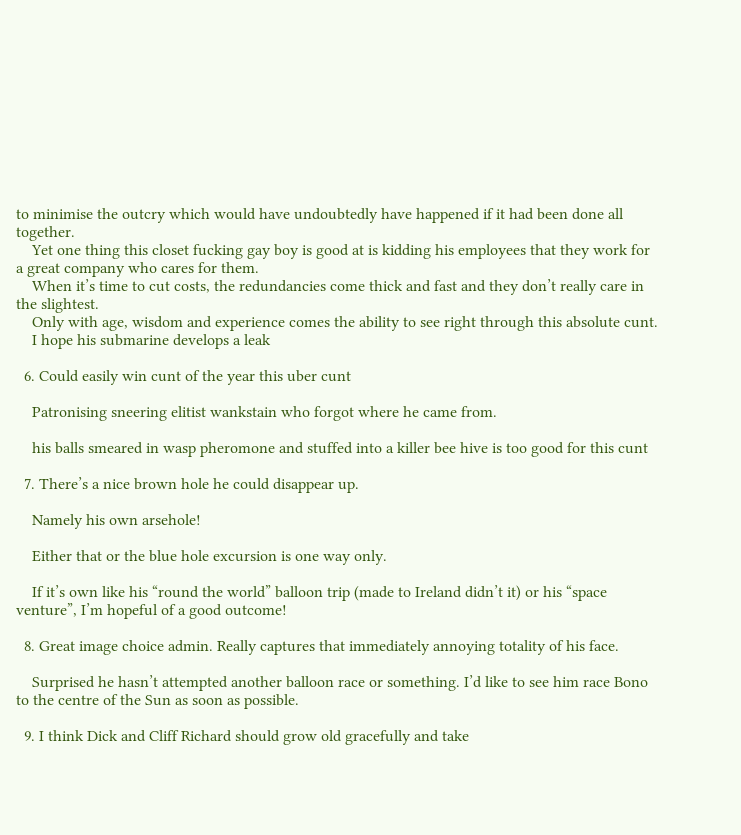to minimise the outcry which would have undoubtedly have happened if it had been done all together.
    Yet one thing this closet fucking gay boy is good at is kidding his employees that they work for a great company who cares for them.
    When it’s time to cut costs, the redundancies come thick and fast and they don’t really care in the slightest.
    Only with age, wisdom and experience comes the ability to see right through this absolute cunt.
    I hope his submarine develops a leak

  6. Could easily win cunt of the year this uber cunt

    Patronising sneering elitist wankstain who forgot where he came from.

    his balls smeared in wasp pheromone and stuffed into a killer bee hive is too good for this cunt

  7. There’s a nice brown hole he could disappear up.

    Namely his own arsehole!

    Either that or the blue hole excursion is one way only.

    If it’s own like his “round the world” balloon trip (made to Ireland didn’t it) or his “space venture”, I’m hopeful of a good outcome!

  8. Great image choice admin. Really captures that immediately annoying totality of his face.

    Surprised he hasn’t attempted another balloon race or something. I’d like to see him race Bono to the centre of the Sun as soon as possible.

  9. I think Dick and Cliff Richard should grow old gracefully and take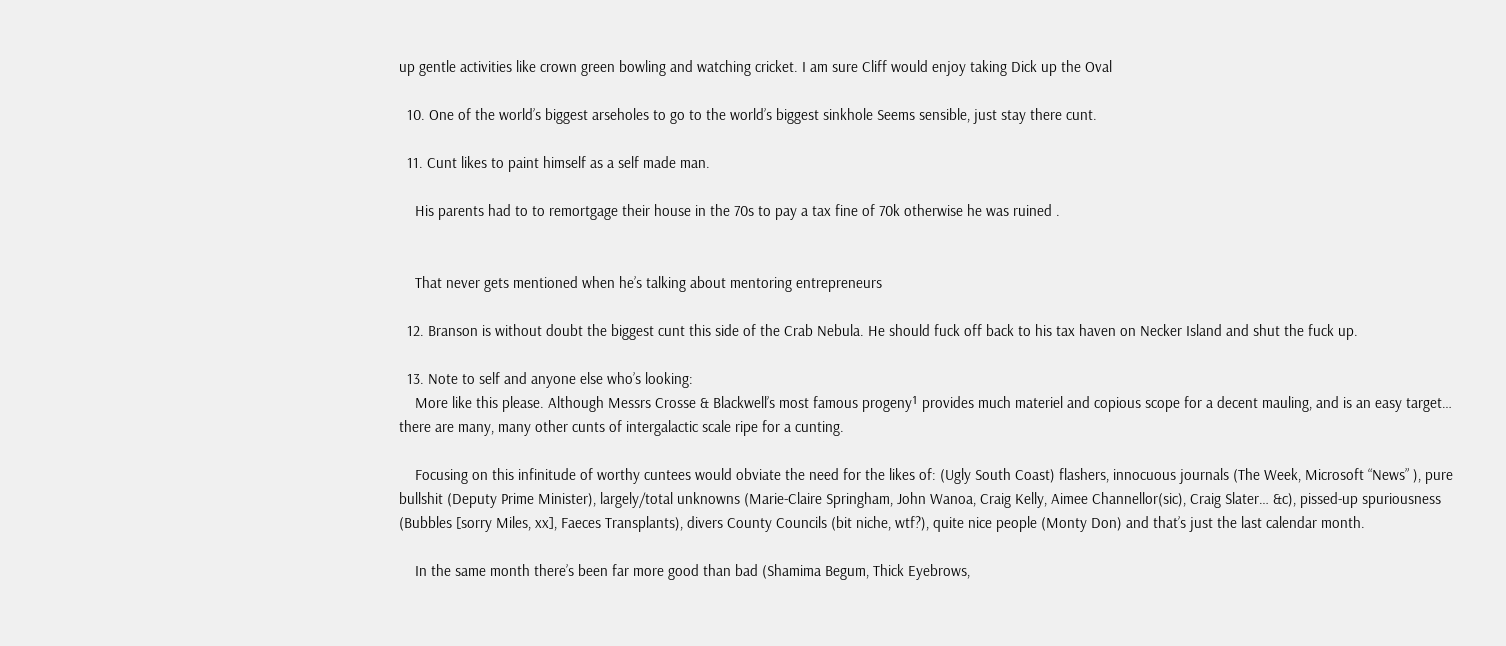up gentle activities like crown green bowling and watching cricket. I am sure Cliff would enjoy taking Dick up the Oval

  10. One of the world’s biggest arseholes to go to the world’s biggest sinkhole Seems sensible, just stay there cunt.

  11. Cunt likes to paint himself as a self made man.

    His parents had to to remortgage their house in the 70s to pay a tax fine of 70k otherwise he was ruined .


    That never gets mentioned when he’s talking about mentoring entrepreneurs

  12. Branson is without doubt the biggest cunt this side of the Crab Nebula. He should fuck off back to his tax haven on Necker Island and shut the fuck up.

  13. Note to self and anyone else who’s looking:
    More like this please. Although Messrs Crosse & Blackwell’s most famous progeny¹ provides much materiel and copious scope for a decent mauling, and is an easy target… there are many, many other cunts of intergalactic scale ripe for a cunting.

    Focusing on this infinitude of worthy cuntees would obviate the need for the likes of: (Ugly South Coast) flashers, innocuous journals (The Week, Microsoft “News” ), pure bullshit (Deputy Prime Minister), largely/total unknowns (Marie-Claire Springham, John Wanoa, Craig Kelly, Aimee Channellor(sic), Craig Slater… &c), pissed-up spuriousness (Bubbles [sorry Miles, xx], Faeces Transplants), divers County Councils (bit niche, wtf?), quite nice people (Monty Don) and that’s just the last calendar month.

    In the same month there’s been far more good than bad (Shamima Begum, Thick Eyebrows,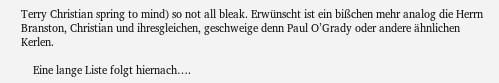Terry Christian spring to mind) so not all bleak. Erwünscht ist ein bißchen mehr analog die Herrn Branston, Christian und ihresgleichen, geschweige denn Paul O’Grady oder andere ähnlichen Kerlen.

    Eine lange Liste folgt hiernach….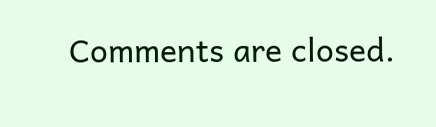Comments are closed.